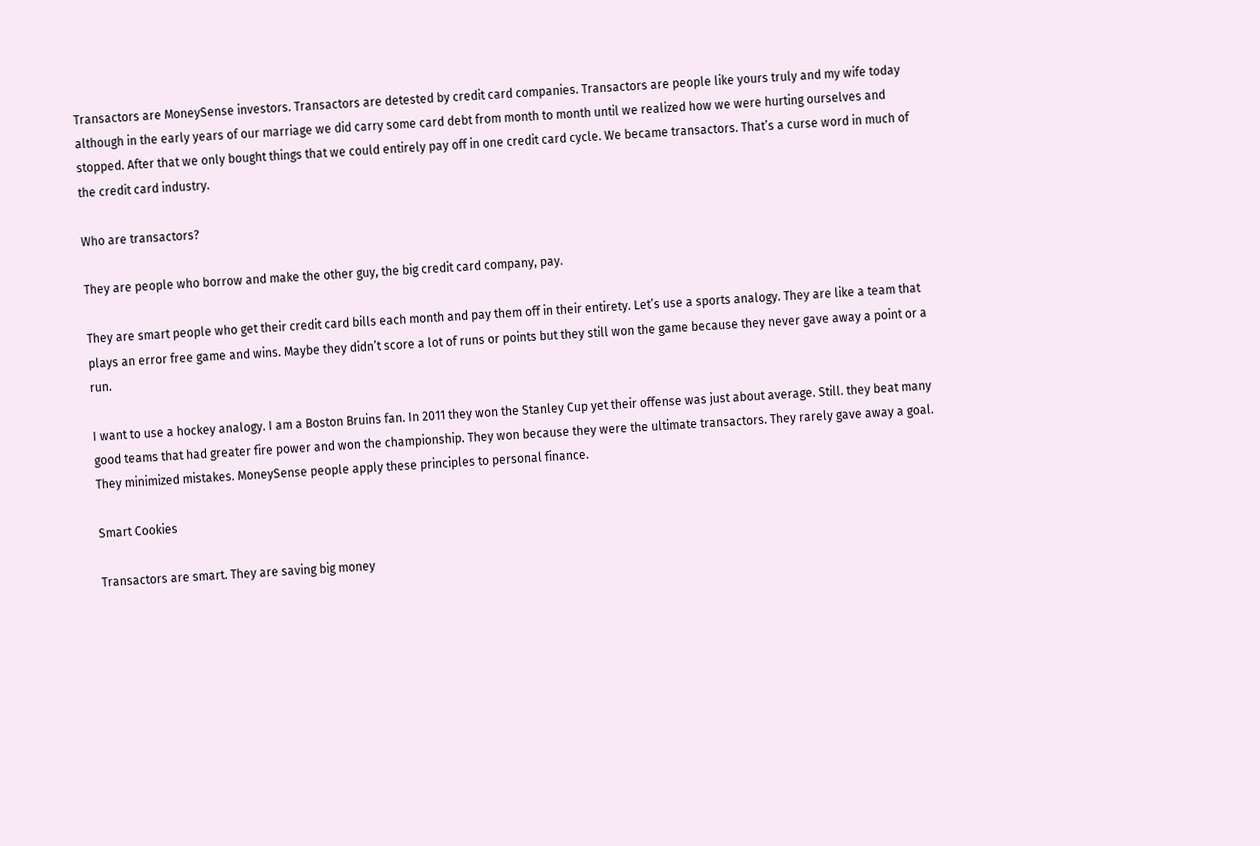Transactors are MoneySense investors. Transactors are detested by credit card companies. Transactors are people like yours truly and my wife today although in the early years of our marriage we did carry some card debt from month to month until we realized how we were hurting ourselves and stopped. After that we only bought things that we could entirely pay off in one credit card cycle. We became transactors. That’s a curse word in much of the credit card industry.

Who are transactors?

They are people who borrow and make the other guy, the big credit card company, pay.

They are smart people who get their credit card bills each month and pay them off in their entirety. Let’s use a sports analogy. They are like a team that plays an error free game and wins. Maybe they didn’t score a lot of runs or points but they still won the game because they never gave away a point or a run.

I want to use a hockey analogy. I am a Boston Bruins fan. In 2011 they won the Stanley Cup yet their offense was just about average. Still. they beat many good teams that had greater fire power and won the championship. They won because they were the ultimate transactors. They rarely gave away a goal. They minimized mistakes. MoneySense people apply these principles to personal finance.

Smart Cookies

Transactors are smart. They are saving big money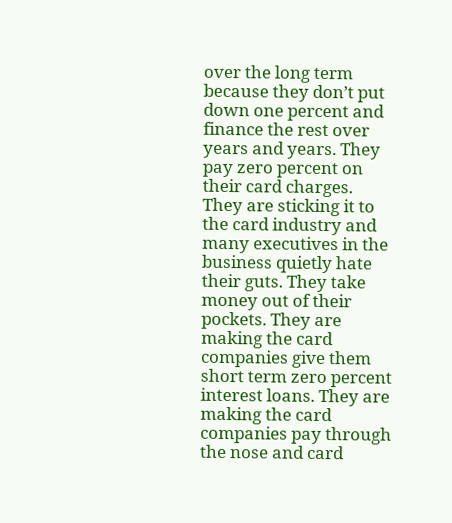over the long term because they don’t put down one percent and finance the rest over years and years. They pay zero percent on their card charges. They are sticking it to the card industry and many executives in the business quietly hate their guts. They take money out of their pockets. They are making the card companies give them short term zero percent interest loans. They are making the card companies pay through the nose and card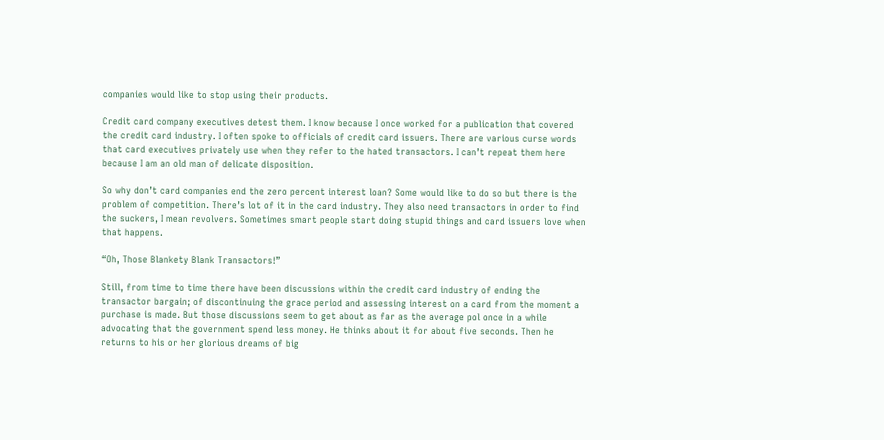companies would like to stop using their products.

Credit card company executives detest them. I know because I once worked for a publication that covered the credit card industry. I often spoke to officials of credit card issuers. There are various curse words that card executives privately use when they refer to the hated transactors. I can’t repeat them here because I am an old man of delicate disposition.

So why don’t card companies end the zero percent interest loan? Some would like to do so but there is the problem of competition. There’s lot of it in the card industry. They also need transactors in order to find the suckers, I mean revolvers. Sometimes smart people start doing stupid things and card issuers love when that happens.

“Oh, Those Blankety Blank Transactors!”

Still, from time to time there have been discussions within the credit card industry of ending the transactor bargain; of discontinuing the grace period and assessing interest on a card from the moment a purchase is made. But those discussions seem to get about as far as the average pol once in a while advocating that the government spend less money. He thinks about it for about five seconds. Then he returns to his or her glorious dreams of big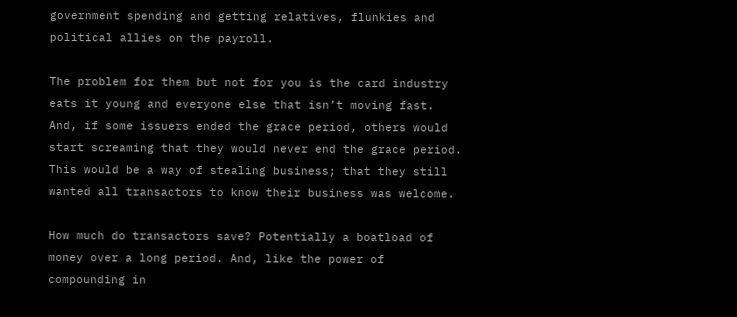government spending and getting relatives, flunkies and political allies on the payroll.

The problem for them but not for you is the card industry eats it young and everyone else that isn’t moving fast. And, if some issuers ended the grace period, others would start screaming that they would never end the grace period. This would be a way of stealing business; that they still wanted all transactors to know their business was welcome.

How much do transactors save? Potentially a boatload of money over a long period. And, like the power of compounding in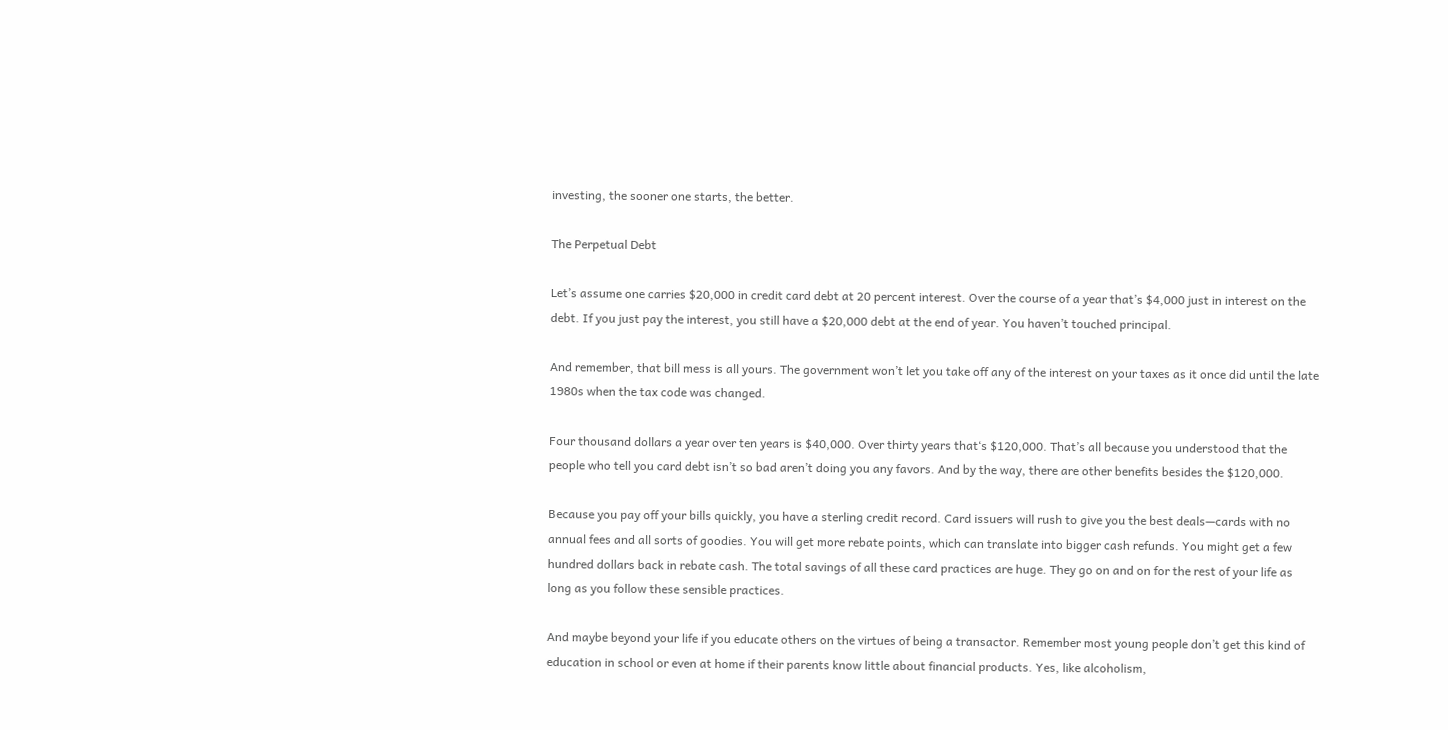investing, the sooner one starts, the better.

The Perpetual Debt

Let’s assume one carries $20,000 in credit card debt at 20 percent interest. Over the course of a year that’s $4,000 just in interest on the debt. If you just pay the interest, you still have a $20,000 debt at the end of year. You haven’t touched principal.

And remember, that bill mess is all yours. The government won’t let you take off any of the interest on your taxes as it once did until the late 1980s when the tax code was changed.

Four thousand dollars a year over ten years is $40,000. Over thirty years that‘s $120,000. That’s all because you understood that the people who tell you card debt isn’t so bad aren’t doing you any favors. And by the way, there are other benefits besides the $120,000.

Because you pay off your bills quickly, you have a sterling credit record. Card issuers will rush to give you the best deals—cards with no annual fees and all sorts of goodies. You will get more rebate points, which can translate into bigger cash refunds. You might get a few hundred dollars back in rebate cash. The total savings of all these card practices are huge. They go on and on for the rest of your life as long as you follow these sensible practices.

And maybe beyond your life if you educate others on the virtues of being a transactor. Remember most young people don’t get this kind of education in school or even at home if their parents know little about financial products. Yes, like alcoholism,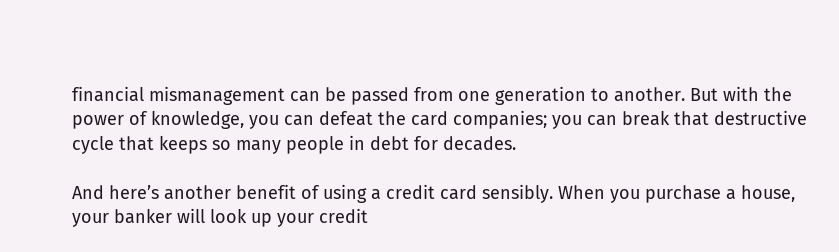financial mismanagement can be passed from one generation to another. But with the power of knowledge, you can defeat the card companies; you can break that destructive cycle that keeps so many people in debt for decades.

And here’s another benefit of using a credit card sensibly. When you purchase a house, your banker will look up your credit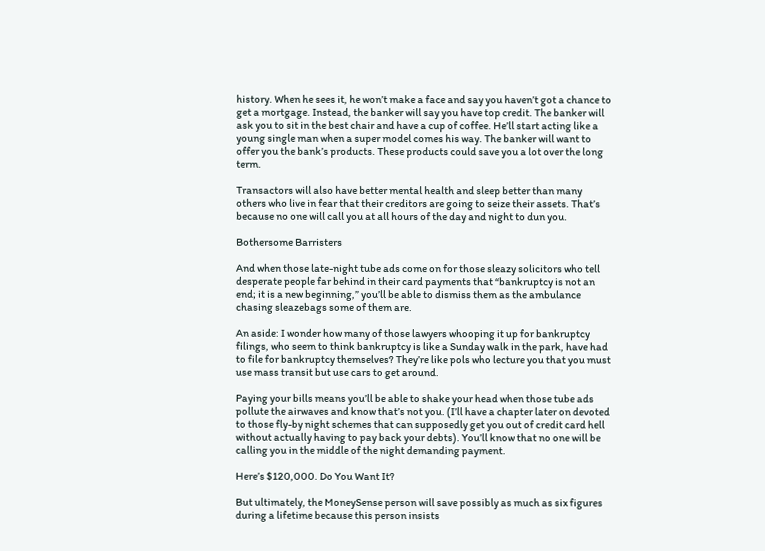history. When he sees it, he won’t make a face and say you haven’t got a chance to get a mortgage. Instead, the banker will say you have top credit. The banker will ask you to sit in the best chair and have a cup of coffee. He’ll start acting like a young single man when a super model comes his way. The banker will want to offer you the bank’s products. These products could save you a lot over the long term.

Transactors will also have better mental health and sleep better than many others who live in fear that their creditors are going to seize their assets. That’s because no one will call you at all hours of the day and night to dun you.

Bothersome Barristers

And when those late-night tube ads come on for those sleazy solicitors who tell desperate people far behind in their card payments that “bankruptcy is not an end; it is a new beginning,” you’ll be able to dismiss them as the ambulance chasing sleazebags some of them are.

An aside: I wonder how many of those lawyers whooping it up for bankruptcy filings, who seem to think bankruptcy is like a Sunday walk in the park, have had to file for bankruptcy themselves? They’re like pols who lecture you that you must use mass transit but use cars to get around.

Paying your bills means you’ll be able to shake your head when those tube ads pollute the airwaves and know that’s not you. (I’ll have a chapter later on devoted to those fly-by night schemes that can supposedly get you out of credit card hell without actually having to pay back your debts). You’ll know that no one will be calling you in the middle of the night demanding payment.

Here’s $120,000. Do You Want It?

But ultimately, the MoneySense person will save possibly as much as six figures during a lifetime because this person insists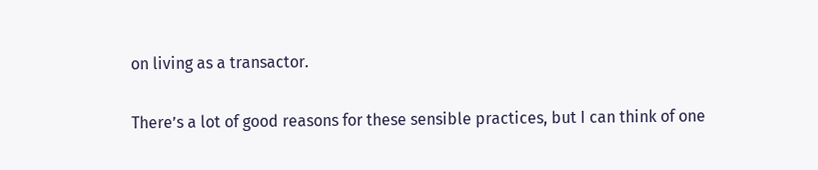on living as a transactor.

There’s a lot of good reasons for these sensible practices, but I can think of one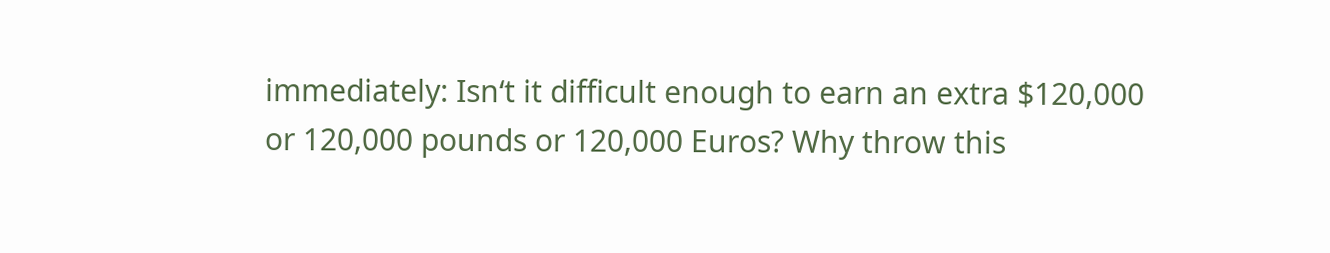immediately: Isn‘t it difficult enough to earn an extra $120,000 or 120,000 pounds or 120,000 Euros? Why throw this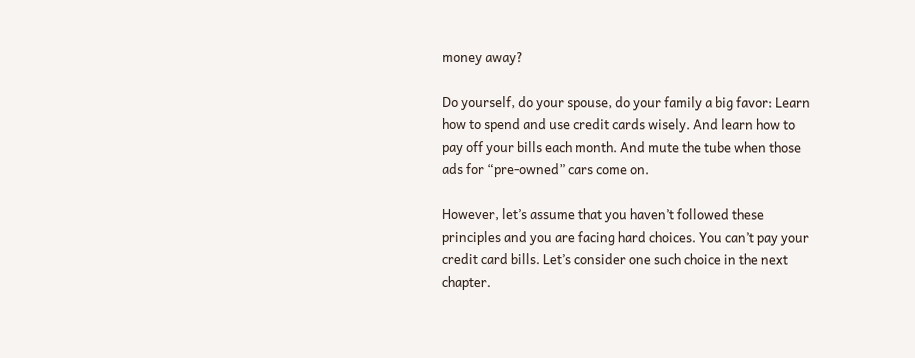money away?

Do yourself, do your spouse, do your family a big favor: Learn how to spend and use credit cards wisely. And learn how to pay off your bills each month. And mute the tube when those ads for “pre-owned” cars come on.

However, let’s assume that you haven’t followed these principles and you are facing hard choices. You can’t pay your credit card bills. Let’s consider one such choice in the next chapter.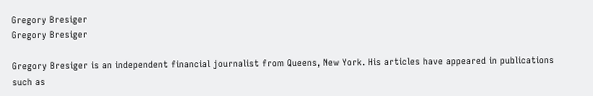Gregory Bresiger
Gregory Bresiger

Gregory Bresiger is an independent financial journalist from Queens, New York. His articles have appeared in publications such as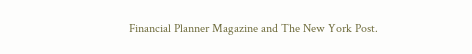Financial Planner Magazine and The New York Post.